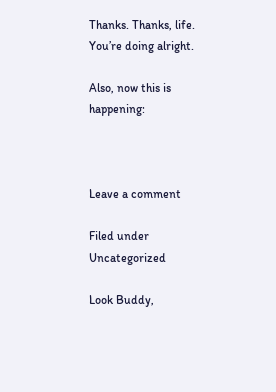Thanks. Thanks, life. You’re doing alright.

Also, now this is happening:



Leave a comment

Filed under Uncategorized

Look Buddy,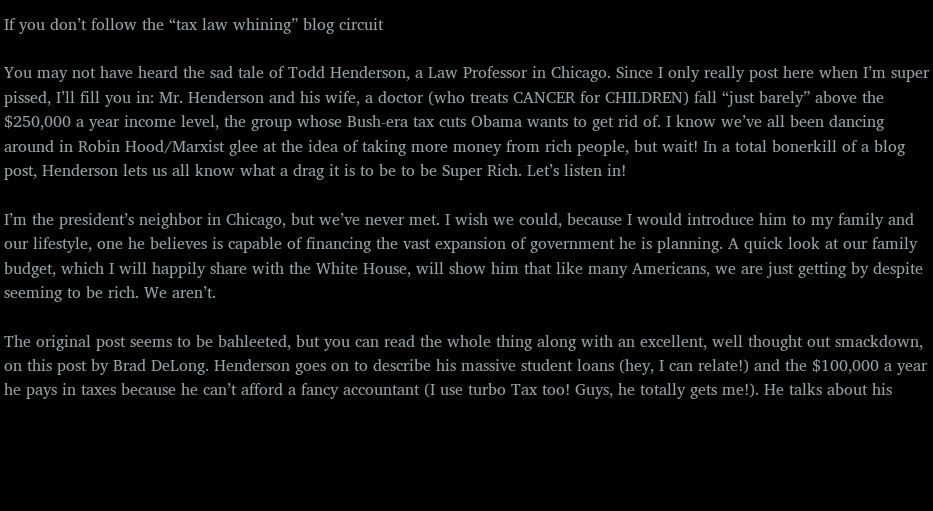If you don’t follow the “tax law whining” blog circuit

You may not have heard the sad tale of Todd Henderson, a Law Professor in Chicago. Since I only really post here when I’m super pissed, I’ll fill you in: Mr. Henderson and his wife, a doctor (who treats CANCER for CHILDREN) fall “just barely” above the $250,000 a year income level, the group whose Bush-era tax cuts Obama wants to get rid of. I know we’ve all been dancing around in Robin Hood/Marxist glee at the idea of taking more money from rich people, but wait! In a total bonerkill of a blog post, Henderson lets us all know what a drag it is to be to be Super Rich. Let’s listen in!

I’m the president’s neighbor in Chicago, but we’ve never met. I wish we could, because I would introduce him to my family and our lifestyle, one he believes is capable of financing the vast expansion of government he is planning. A quick look at our family budget, which I will happily share with the White House, will show him that like many Americans, we are just getting by despite seeming to be rich. We aren’t.

The original post seems to be bahleeted, but you can read the whole thing along with an excellent, well thought out smackdown, on this post by Brad DeLong. Henderson goes on to describe his massive student loans (hey, I can relate!) and the $100,000 a year he pays in taxes because he can’t afford a fancy accountant (I use turbo Tax too! Guys, he totally gets me!). He talks about his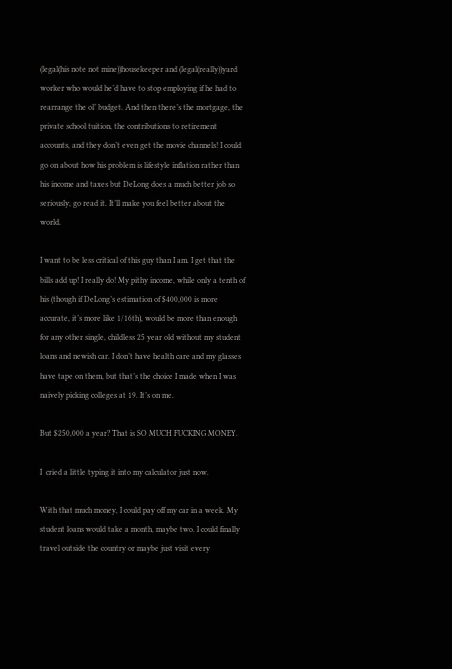(legal(his note not mine))housekeeper and (legal(really))yard worker who would he’d have to stop employing if he had to rearrange the ol’ budget. And then there’s the mortgage, the private school tuition, the contributions to retirement accounts, and they don’t even get the movie channels! I could go on about how his problem is lifestyle inflation rather than his income and taxes but DeLong does a much better job so seriously, go read it. It’ll make you feel better about the world.

I want to be less critical of this guy than I am. I get that the bills add up! I really do! My pithy income, while only a tenth of his (though if DeLong’s estimation of $400,000 is more accurate, it’s more like 1/16th), would be more than enough for any other single, childless 25 year old without my student loans and newish car. I don’t have health care and my glasses have tape on them, but that’s the choice I made when I was naively picking colleges at 19. It’s on me.

But $250,000 a year? That is SO MUCH FUCKING MONEY.

I  cried a little typing it into my calculator just now.

With that much money, I could pay off my car in a week. My student loans would take a month, maybe two. I could finally travel outside the country or maybe just visit every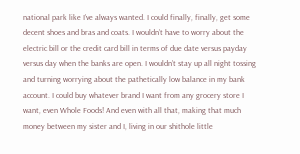national park like I’ve always wanted. I could finally, finally, get some decent shoes and bras and coats. I wouldn’t have to worry about the electric bill or the credit card bill in terms of due date versus payday versus day when the banks are open. I wouldn’t stay up all night tossing and turning worrying about the pathetically low balance in my bank account. I could buy whatever brand I want from any grocery store I want, even Whole Foods! And even with all that, making that much money between my sister and I, living in our shithole little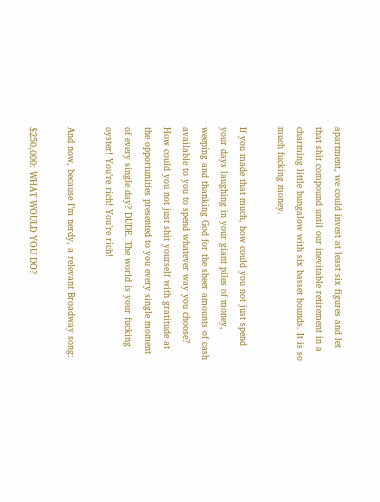apartment, we could invest at least six figures and let that shit compound until our inevitable retirement in a charming little bungalow with six basset hounds. It is so much fucking money.

If you made that much, how could you not just spend your days laughing in your giant piles of money, weeping and thanking God for the sheer amounts of cash available to you to spend whatever way you choose? How could you not just shit yourself with gratitude at the opportunities presented to you every single moment of every single day? DUDE. The world is your fucking oyster! You’re rich! You’re rich!

And now, because I’m nerdy, a relevant Broadway song:

$250,000: WHAT WOULD YOU DO?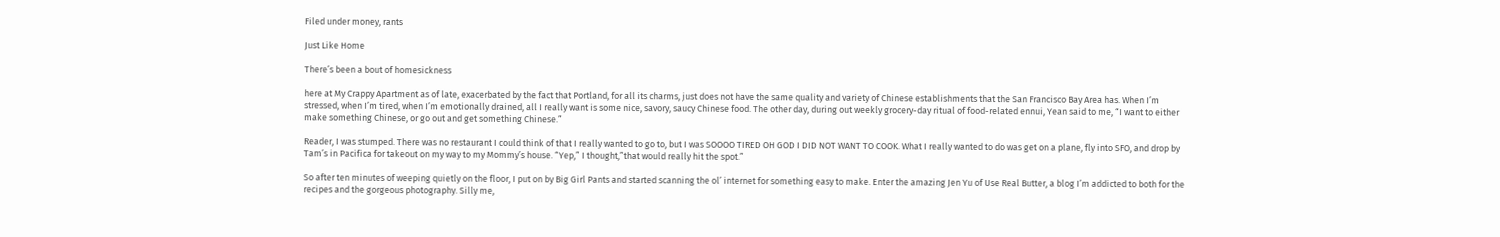Filed under money, rants

Just Like Home

There’s been a bout of homesickness

here at My Crappy Apartment as of late, exacerbated by the fact that Portland, for all its charms, just does not have the same quality and variety of Chinese establishments that the San Francisco Bay Area has. When I’m stressed, when I’m tired, when I’m emotionally drained, all I really want is some nice, savory, saucy Chinese food. The other day, during out weekly grocery-day ritual of food-related ennui, Yean said to me, “I want to either make something Chinese, or go out and get something Chinese.”

Reader, I was stumped. There was no restaurant I could think of that I really wanted to go to, but I was SOOOO TIRED OH GOD I DID NOT WANT TO COOK. What I really wanted to do was get on a plane, fly into SFO, and drop by Tam’s in Pacifica for takeout on my way to my Mommy’s house. “Yep,” I thought,”that would really hit the spot.”

So after ten minutes of weeping quietly on the floor, I put on by Big Girl Pants and started scanning the ol’ internet for something easy to make. Enter the amazing Jen Yu of Use Real Butter, a blog I’m addicted to both for the recipes and the gorgeous photography. Silly me,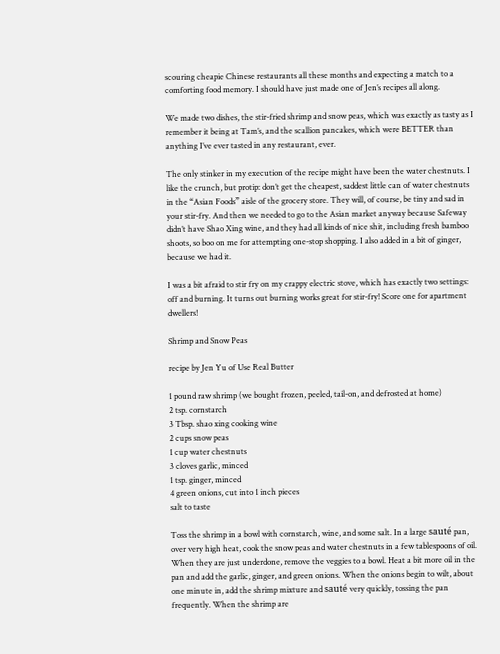scouring cheapie Chinese restaurants all these months and expecting a match to a comforting food memory. I should have just made one of Jen’s recipes all along.

We made two dishes, the stir-fried shrimp and snow peas, which was exactly as tasty as I remember it being at Tam’s, and the scallion pancakes, which were BETTER than anything I’ve ever tasted in any restaurant, ever.

The only stinker in my execution of the recipe might have been the water chestnuts. I like the crunch, but protip: don’t get the cheapest, saddest little can of water chestnuts in the “Asian Foods” aisle of the grocery store. They will, of course, be tiny and sad in your stir-fry. And then we needed to go to the Asian market anyway because Safeway didn’t have Shao Xing wine, and they had all kinds of nice shit, including fresh bamboo shoots, so boo on me for attempting one-stop shopping. I also added in a bit of ginger, because we had it.

I was a bit afraid to stir fry on my crappy electric stove, which has exactly two settings: off and burning. It turns out burning works great for stir-fry! Score one for apartment dwellers!

Shrimp and Snow Peas

recipe by Jen Yu of Use Real Butter

1 pound raw shrimp (we bought frozen, peeled, tail-on, and defrosted at home)
2 tsp. cornstarch
3 Tbsp. shao xing cooking wine
2 cups snow peas
1 cup water chestnuts
3 cloves garlic, minced
1 tsp. ginger, minced
4 green onions, cut into 1 inch pieces
salt to taste

Toss the shrimp in a bowl with cornstarch, wine, and some salt. In a large sauté pan, over very high heat, cook the snow peas and water chestnuts in a few tablespoons of oil. When they are just underdone, remove the veggies to a bowl. Heat a bit more oil in the pan and add the garlic, ginger, and green onions. When the onions begin to wilt, about one minute in, add the shrimp mixture and sauté very quickly, tossing the pan frequently. When the shrimp are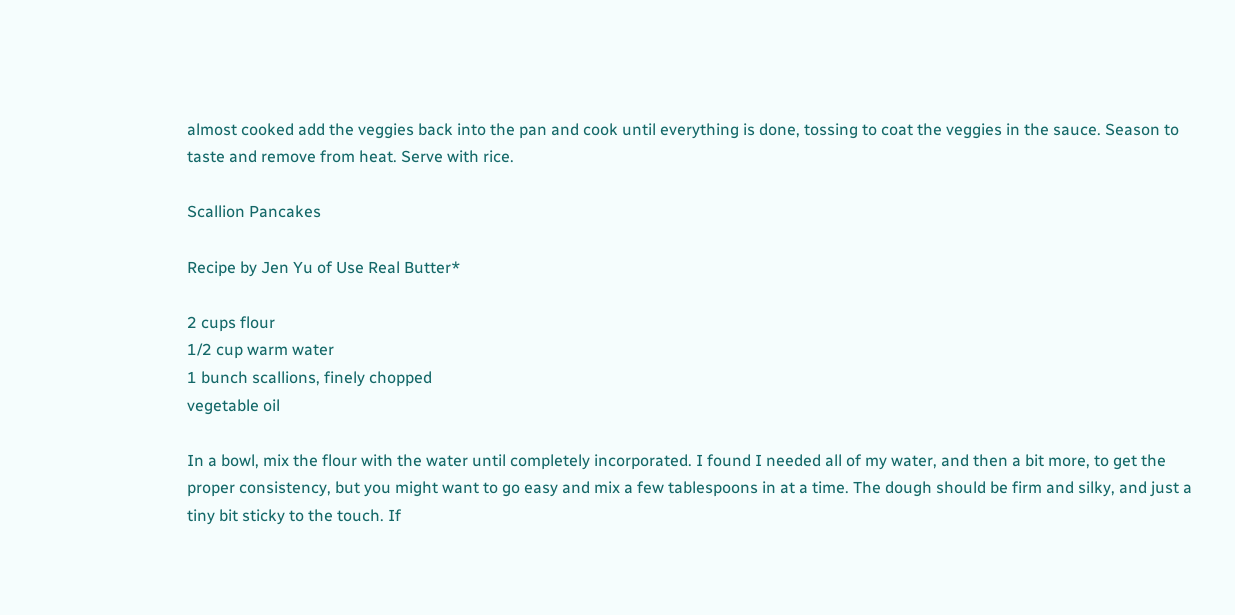almost cooked add the veggies back into the pan and cook until everything is done, tossing to coat the veggies in the sauce. Season to taste and remove from heat. Serve with rice.

Scallion Pancakes

Recipe by Jen Yu of Use Real Butter*

2 cups flour
1/2 cup warm water
1 bunch scallions, finely chopped
vegetable oil

In a bowl, mix the flour with the water until completely incorporated. I found I needed all of my water, and then a bit more, to get the proper consistency, but you might want to go easy and mix a few tablespoons in at a time. The dough should be firm and silky, and just a tiny bit sticky to the touch. If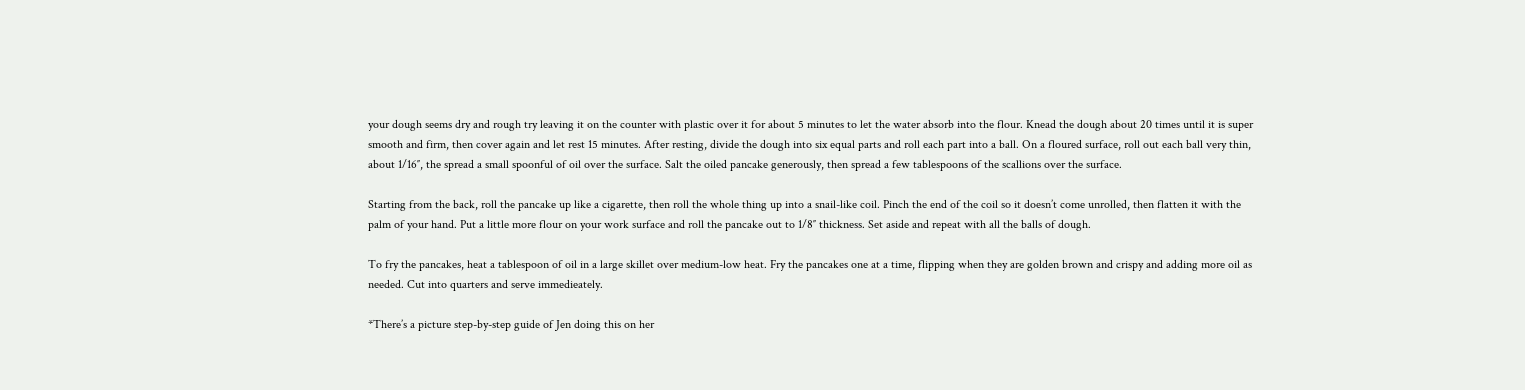your dough seems dry and rough try leaving it on the counter with plastic over it for about 5 minutes to let the water absorb into the flour. Knead the dough about 20 times until it is super smooth and firm, then cover again and let rest 15 minutes. After resting, divide the dough into six equal parts and roll each part into a ball. On a floured surface, roll out each ball very thin, about 1/16″, the spread a small spoonful of oil over the surface. Salt the oiled pancake generously, then spread a few tablespoons of the scallions over the surface.

Starting from the back, roll the pancake up like a cigarette, then roll the whole thing up into a snail-like coil. Pinch the end of the coil so it doesn’t come unrolled, then flatten it with the palm of your hand. Put a little more flour on your work surface and roll the pancake out to 1/8″ thickness. Set aside and repeat with all the balls of dough.

To fry the pancakes, heat a tablespoon of oil in a large skillet over medium-low heat. Fry the pancakes one at a time, flipping when they are golden brown and crispy and adding more oil as needed. Cut into quarters and serve immedieately.

*There’s a picture step-by-step guide of Jen doing this on her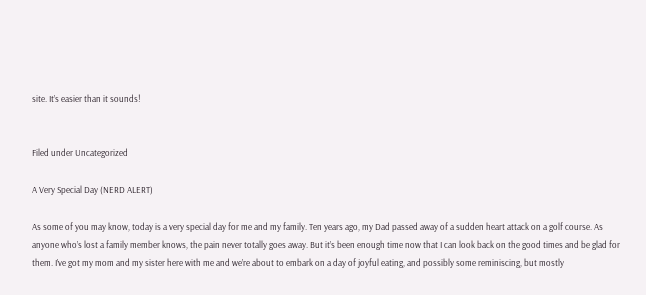site. It’s easier than it sounds!


Filed under Uncategorized

A Very Special Day (NERD ALERT)

As some of you may know, today is a very special day for me and my family. Ten years ago, my Dad passed away of a sudden heart attack on a golf course. As anyone who’s lost a family member knows, the pain never totally goes away. But it’s been enough time now that I can look back on the good times and be glad for them. I’ve got my mom and my sister here with me and we’re about to embark on a day of joyful eating, and possibly some reminiscing, but mostly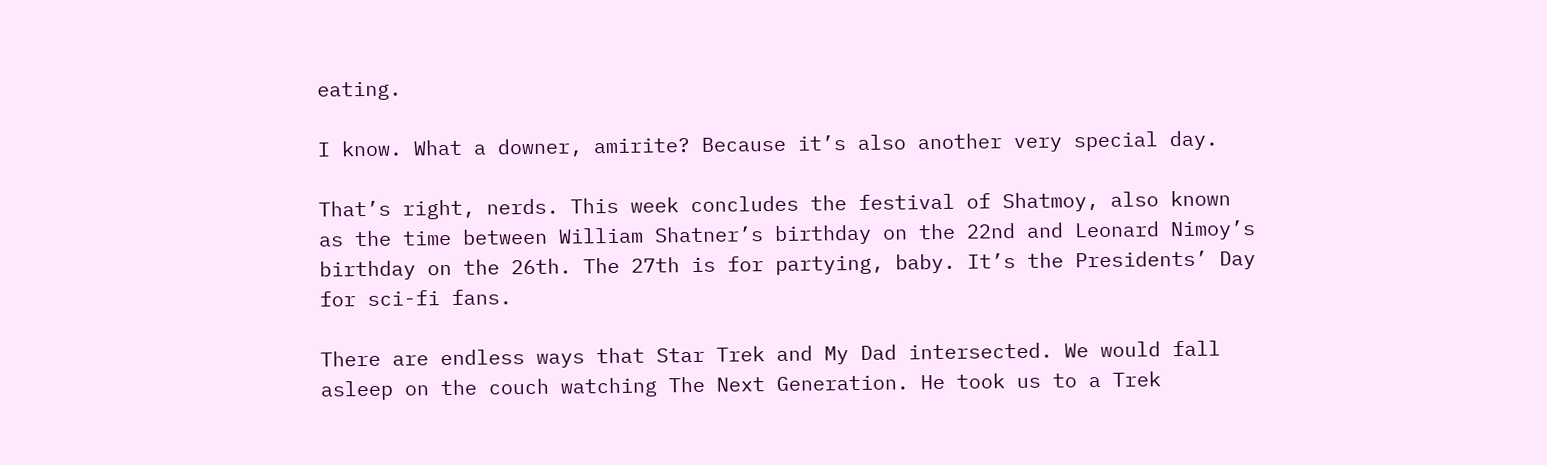eating.

I know. What a downer, amirite? Because it’s also another very special day.

That’s right, nerds. This week concludes the festival of Shatmoy, also known as the time between William Shatner’s birthday on the 22nd and Leonard Nimoy’s birthday on the 26th. The 27th is for partying, baby. It’s the Presidents’ Day for sci-fi fans.

There are endless ways that Star Trek and My Dad intersected. We would fall asleep on the couch watching The Next Generation. He took us to a Trek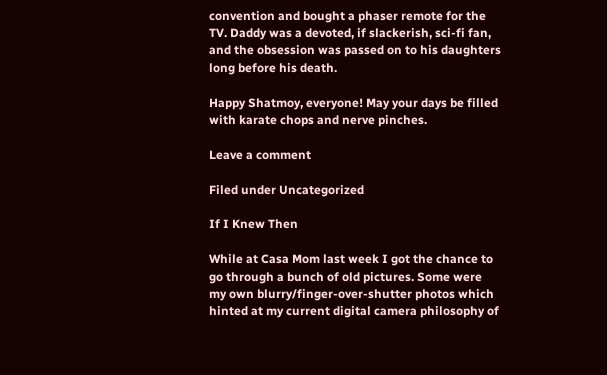convention and bought a phaser remote for the TV. Daddy was a devoted, if slackerish, sci-fi fan, and the obsession was passed on to his daughters long before his death.

Happy Shatmoy, everyone! May your days be filled with karate chops and nerve pinches.

Leave a comment

Filed under Uncategorized

If I Knew Then

While at Casa Mom last week I got the chance to go through a bunch of old pictures. Some were my own blurry/finger-over-shutter photos which hinted at my current digital camera philosophy of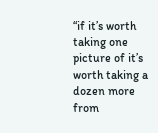“if it’s worth taking one picture of it’s worth taking a dozen more from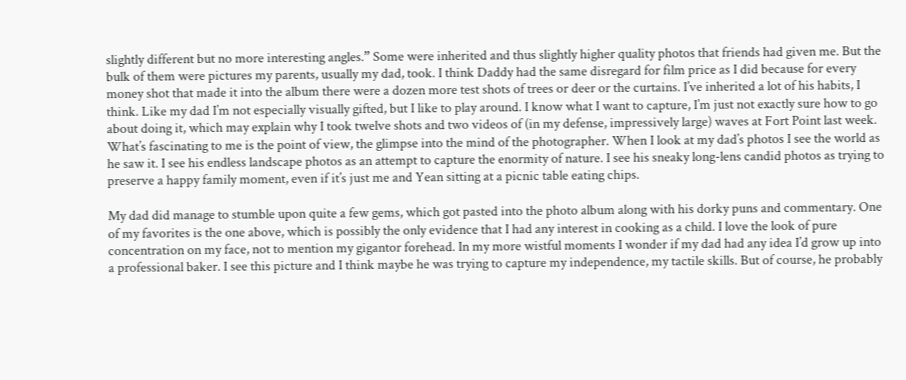slightly different but no more interesting angles.” Some were inherited and thus slightly higher quality photos that friends had given me. But the bulk of them were pictures my parents, usually my dad, took. I think Daddy had the same disregard for film price as I did because for every money shot that made it into the album there were a dozen more test shots of trees or deer or the curtains. I’ve inherited a lot of his habits, I think. Like my dad I’m not especially visually gifted, but I like to play around. I know what I want to capture, I’m just not exactly sure how to go about doing it, which may explain why I took twelve shots and two videos of (in my defense, impressively large) waves at Fort Point last week. What’s fascinating to me is the point of view, the glimpse into the mind of the photographer. When I look at my dad’s photos I see the world as he saw it. I see his endless landscape photos as an attempt to capture the enormity of nature. I see his sneaky long-lens candid photos as trying to preserve a happy family moment, even if it’s just me and Yean sitting at a picnic table eating chips.

My dad did manage to stumble upon quite a few gems, which got pasted into the photo album along with his dorky puns and commentary. One of my favorites is the one above, which is possibly the only evidence that I had any interest in cooking as a child. I love the look of pure concentration on my face, not to mention my gigantor forehead. In my more wistful moments I wonder if my dad had any idea I’d grow up into a professional baker. I see this picture and I think maybe he was trying to capture my independence, my tactile skills. But of course, he probably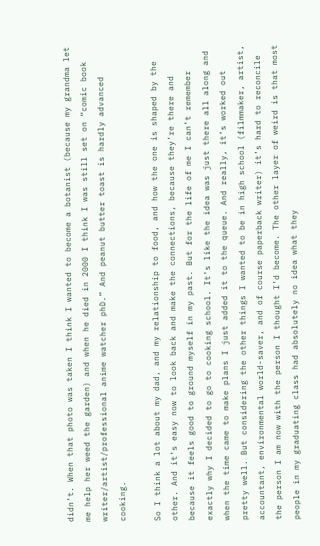didn’t. When that photo was taken I think I wanted to become a botanist (because my grandma let me help her weed the garden) and when he died in 2000 I think I was still set on “comic book writer/artist/professional anime watcher phD.” And peanut butter toast is hardly advanced cooking.

So I think a lot about my dad, and my relationship to food, and how the one is shaped by the other. And it’s easy now to look back and make the connections, because they’re there and because it feels good to ground myself in my past. But for the life of me I can’t remember exactly why I decided to go to cooking school. It’s like the idea was just there all along and when the time came to make plans I just added it to the queue. And really, it’s worked out pretty well. But considering the other things I wanted to be in high school (filmmaker, artist, accountant, environmental world-saver, and of course paperback writer) it’s hard to reconcile the person I am now with the person I thought I’d become. The other layer of weird is that most people in my graduating class had absolutely no idea what they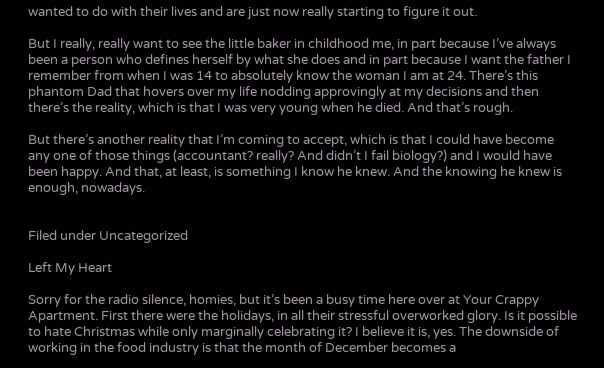wanted to do with their lives and are just now really starting to figure it out.

But I really, really want to see the little baker in childhood me, in part because I’ve always been a person who defines herself by what she does and in part because I want the father I remember from when I was 14 to absolutely know the woman I am at 24. There’s this phantom Dad that hovers over my life nodding approvingly at my decisions and then there’s the reality, which is that I was very young when he died. And that’s rough.

But there’s another reality that I’m coming to accept, which is that I could have become any one of those things (accountant? really? And didn’t I fail biology?) and I would have been happy. And that, at least, is something I know he knew. And the knowing he knew is enough, nowadays.


Filed under Uncategorized

Left My Heart

Sorry for the radio silence, homies, but it’s been a busy time here over at Your Crappy Apartment. First there were the holidays, in all their stressful overworked glory. Is it possible to hate Christmas while only marginally celebrating it? I believe it is, yes. The downside of working in the food industry is that the month of December becomes a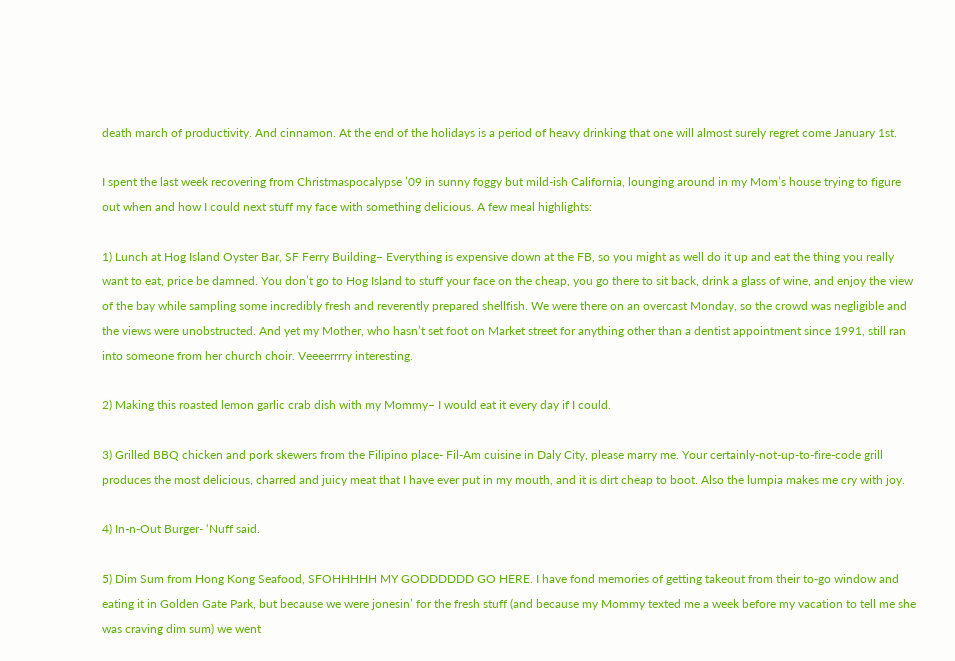death march of productivity. And cinnamon. At the end of the holidays is a period of heavy drinking that one will almost surely regret come January 1st.

I spent the last week recovering from Christmaspocalypse ’09 in sunny foggy but mild-ish California, lounging around in my Mom’s house trying to figure out when and how I could next stuff my face with something delicious. A few meal highlights:

1) Lunch at Hog Island Oyster Bar, SF Ferry Building– Everything is expensive down at the FB, so you might as well do it up and eat the thing you really want to eat, price be damned. You don’t go to Hog Island to stuff your face on the cheap, you go there to sit back, drink a glass of wine, and enjoy the view of the bay while sampling some incredibly fresh and reverently prepared shellfish. We were there on an overcast Monday, so the crowd was negligible and the views were unobstructed. And yet my Mother, who hasn’t set foot on Market street for anything other than a dentist appointment since 1991, still ran into someone from her church choir. Veeeerrrry interesting.

2) Making this roasted lemon garlic crab dish with my Mommy– I would eat it every day if I could.

3) Grilled BBQ chicken and pork skewers from the Filipino place- Fil-Am cuisine in Daly City, please marry me. Your certainly-not-up-to-fire-code grill produces the most delicious, charred and juicy meat that I have ever put in my mouth, and it is dirt cheap to boot. Also the lumpia makes me cry with joy.

4) In-n-Out Burger- ‘Nuff said.

5) Dim Sum from Hong Kong Seafood, SFOHHHHH MY GODDDDDD GO HERE. I have fond memories of getting takeout from their to-go window and eating it in Golden Gate Park, but because we were jonesin’ for the fresh stuff (and because my Mommy texted me a week before my vacation to tell me she was craving dim sum) we went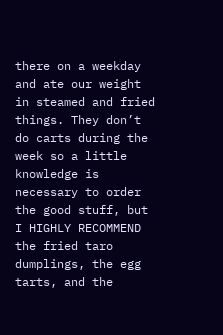there on a weekday and ate our weight in steamed and fried things. They don’t do carts during the week so a little knowledge is necessary to order the good stuff, but I HIGHLY RECOMMEND the fried taro dumplings, the egg tarts, and the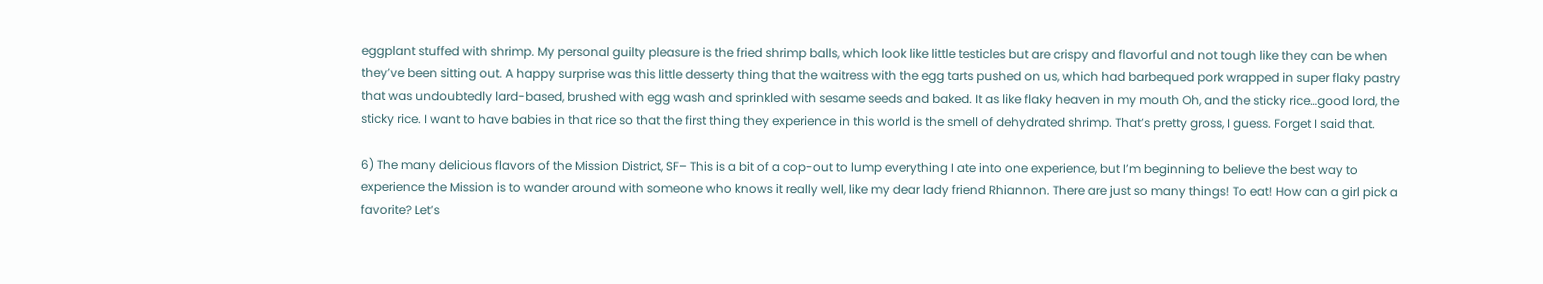eggplant stuffed with shrimp. My personal guilty pleasure is the fried shrimp balls, which look like little testicles but are crispy and flavorful and not tough like they can be when they’ve been sitting out. A happy surprise was this little desserty thing that the waitress with the egg tarts pushed on us, which had barbequed pork wrapped in super flaky pastry that was undoubtedly lard-based, brushed with egg wash and sprinkled with sesame seeds and baked. It as like flaky heaven in my mouth Oh, and the sticky rice…good lord, the sticky rice. I want to have babies in that rice so that the first thing they experience in this world is the smell of dehydrated shrimp. That’s pretty gross, I guess. Forget I said that.

6) The many delicious flavors of the Mission District, SF– This is a bit of a cop-out to lump everything I ate into one experience, but I’m beginning to believe the best way to experience the Mission is to wander around with someone who knows it really well, like my dear lady friend Rhiannon. There are just so many things! To eat! How can a girl pick a favorite? Let’s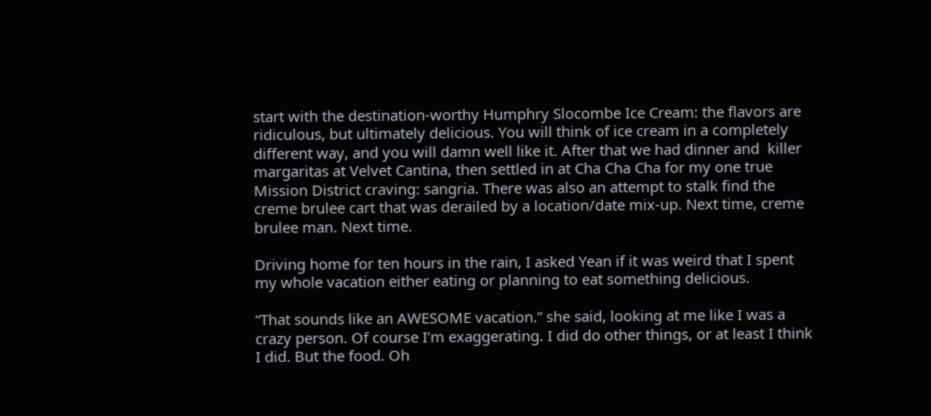start with the destination-worthy Humphry Slocombe Ice Cream: the flavors are ridiculous, but ultimately delicious. You will think of ice cream in a completely different way, and you will damn well like it. After that we had dinner and  killer margaritas at Velvet Cantina, then settled in at Cha Cha Cha for my one true Mission District craving: sangria. There was also an attempt to stalk find the creme brulee cart that was derailed by a location/date mix-up. Next time, creme brulee man. Next time.

Driving home for ten hours in the rain, I asked Yean if it was weird that I spent my whole vacation either eating or planning to eat something delicious.

“That sounds like an AWESOME vacation.” she said, looking at me like I was a crazy person. Of course I’m exaggerating. I did do other things, or at least I think I did. But the food. Oh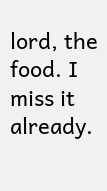lord, the food. I miss it already.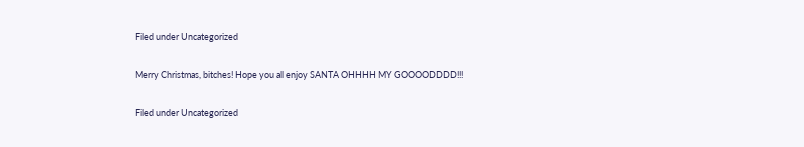Filed under Uncategorized


Merry Christmas, bitches! Hope you all enjoy SANTA OHHHH MY GOOOODDDD!!!


Filed under Uncategorized